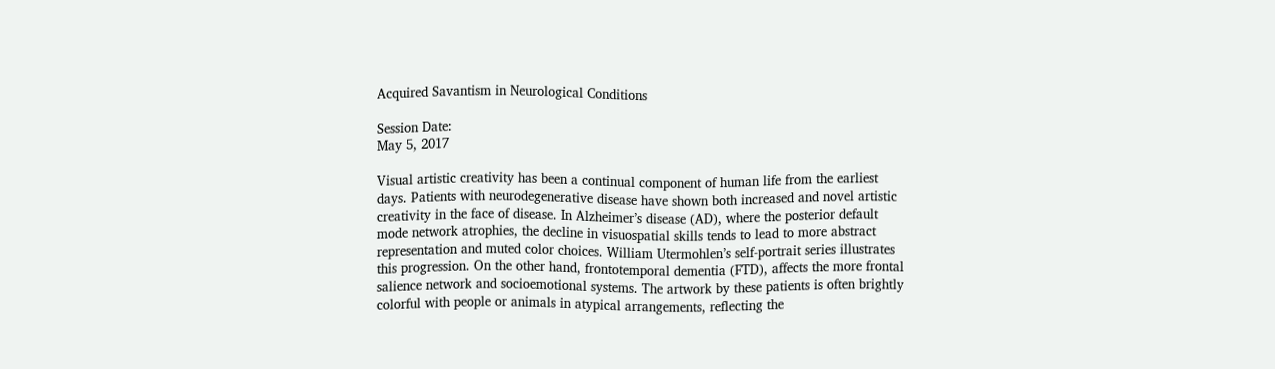Acquired Savantism in Neurological Conditions

Session Date:
May 5, 2017

Visual artistic creativity has been a continual component of human life from the earliest days. Patients with neurodegenerative disease have shown both increased and novel artistic creativity in the face of disease. In Alzheimer’s disease (AD), where the posterior default mode network atrophies, the decline in visuospatial skills tends to lead to more abstract representation and muted color choices. William Utermohlen’s self-portrait series illustrates this progression. On the other hand, frontotemporal dementia (FTD), affects the more frontal salience network and socioemotional systems. The artwork by these patients is often brightly colorful with people or animals in atypical arrangements, reflecting the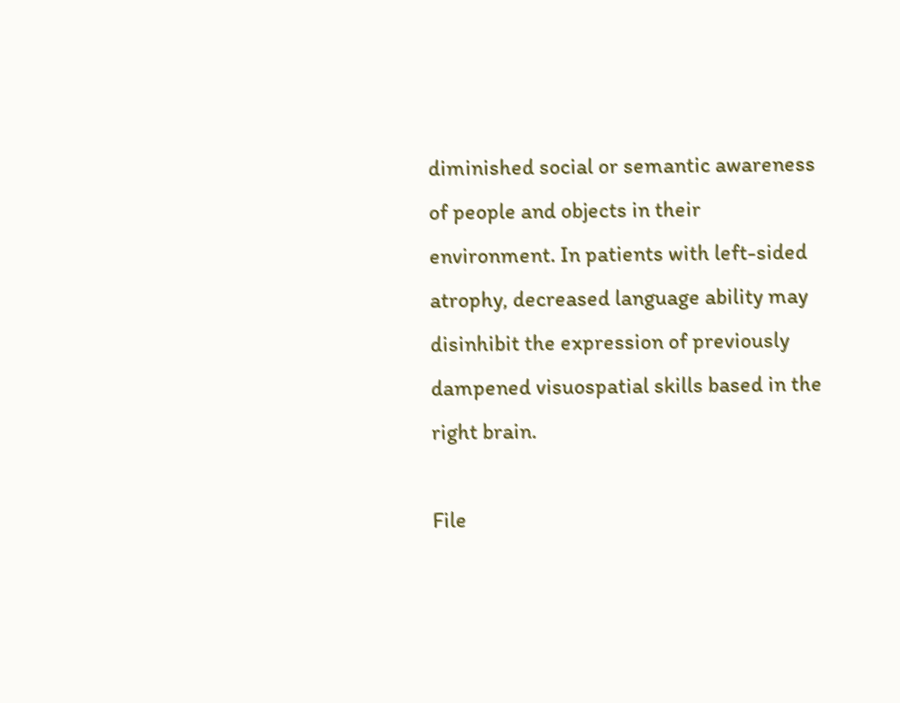diminished social or semantic awareness of people and objects in their environment. In patients with left-sided atrophy, decreased language ability may disinhibit the expression of previously dampened visuospatial skills based in the right brain.

File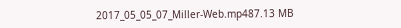2017_05_05_07_Miller-Web.mp487.13 MB